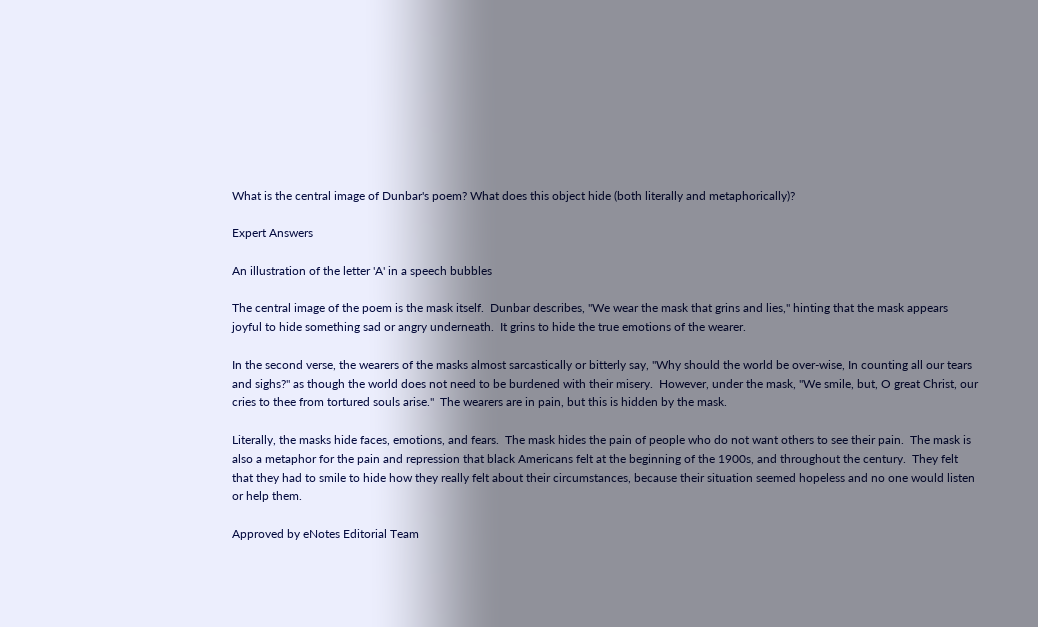What is the central image of Dunbar's poem? What does this object hide (both literally and metaphorically)?

Expert Answers

An illustration of the letter 'A' in a speech bubbles

The central image of the poem is the mask itself.  Dunbar describes, "We wear the mask that grins and lies," hinting that the mask appears joyful to hide something sad or angry underneath.  It grins to hide the true emotions of the wearer.

In the second verse, the wearers of the masks almost sarcastically or bitterly say, "Why should the world be over-wise, In counting all our tears and sighs?" as though the world does not need to be burdened with their misery.  However, under the mask, "We smile, but, O great Christ, our cries to thee from tortured souls arise."  The wearers are in pain, but this is hidden by the mask.

Literally, the masks hide faces, emotions, and fears.  The mask hides the pain of people who do not want others to see their pain.  The mask is also a metaphor for the pain and repression that black Americans felt at the beginning of the 1900s, and throughout the century.  They felt that they had to smile to hide how they really felt about their circumstances, because their situation seemed hopeless and no one would listen or help them.

Approved by eNotes Editorial Team